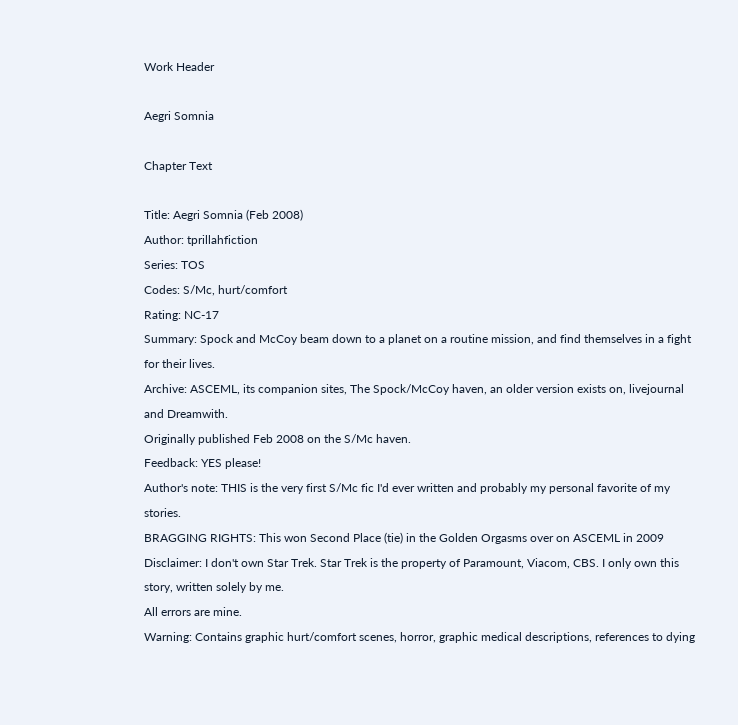Work Header

Aegri Somnia

Chapter Text

Title: Aegri Somnia (Feb 2008)
Author: tprillahfiction
Series: TOS
Codes: S/Mc, hurt/comfort
Rating: NC-17
Summary: Spock and McCoy beam down to a planet on a routine mission, and find themselves in a fight for their lives.
Archive: ASCEML, its companion sites, The Spock/McCoy haven, an older version exists on, livejournal and Dreamwith.
Originally published Feb 2008 on the S/Mc haven.
Feedback: YES please!
Author's note: THIS is the very first S/Mc fic I'd ever written and probably my personal favorite of my stories.
BRAGGING RIGHTS: This won Second Place (tie) in the Golden Orgasms over on ASCEML in 2009
Disclaimer: I don't own Star Trek. Star Trek is the property of Paramount, Viacom, CBS. I only own this story, written solely by me.
All errors are mine.
Warning: Contains graphic hurt/comfort scenes, horror, graphic medical descriptions, references to dying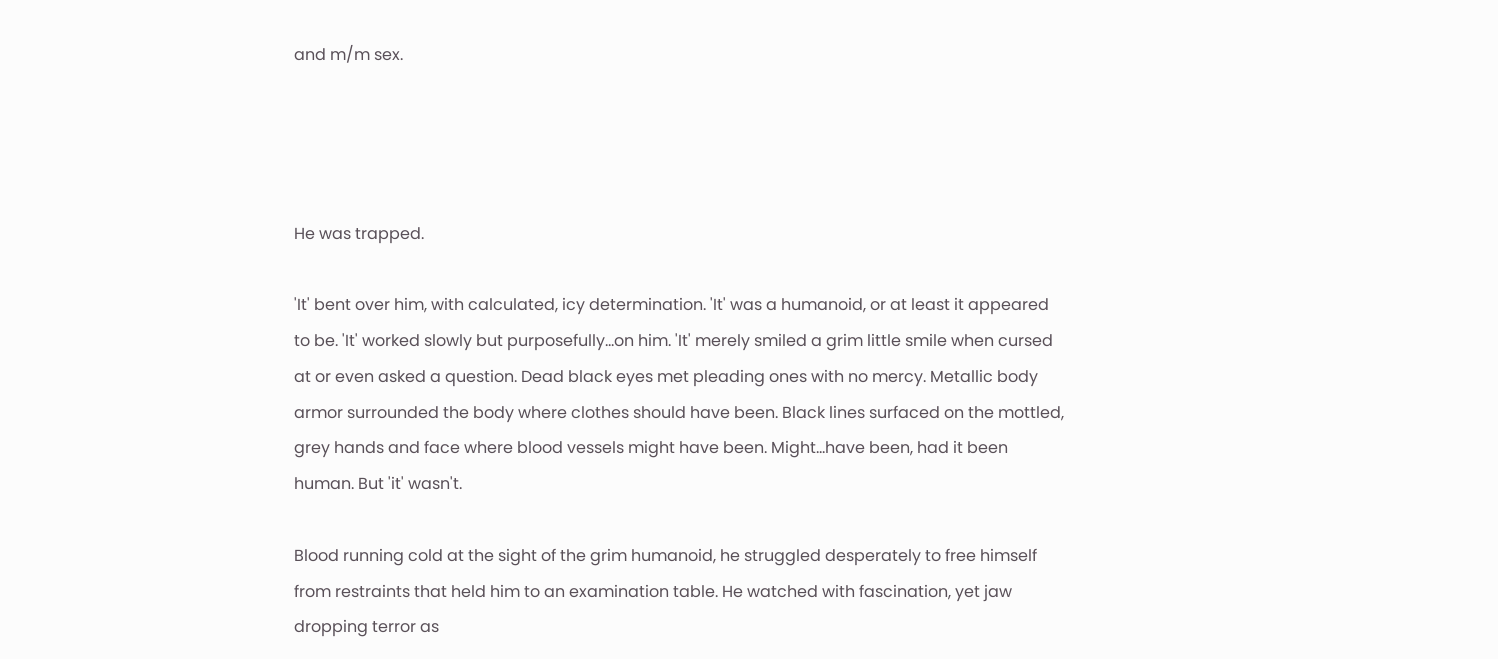and m/m sex.




He was trapped.

'It' bent over him, with calculated, icy determination. 'It' was a humanoid, or at least it appeared to be. 'It' worked slowly but purposefully...on him. 'It' merely smiled a grim little smile when cursed at or even asked a question. Dead black eyes met pleading ones with no mercy. Metallic body armor surrounded the body where clothes should have been. Black lines surfaced on the mottled, grey hands and face where blood vessels might have been. Might...have been, had it been human. But 'it' wasn't.

Blood running cold at the sight of the grim humanoid, he struggled desperately to free himself from restraints that held him to an examination table. He watched with fascination, yet jaw dropping terror as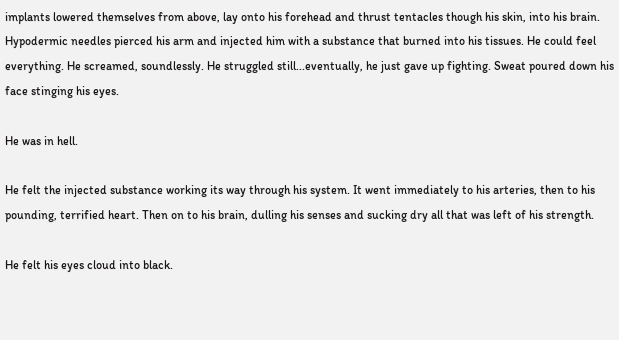implants lowered themselves from above, lay onto his forehead and thrust tentacles though his skin, into his brain. Hypodermic needles pierced his arm and injected him with a substance that burned into his tissues. He could feel everything. He screamed, soundlessly. He struggled still...eventually, he just gave up fighting. Sweat poured down his face stinging his eyes.

He was in hell.

He felt the injected substance working its way through his system. It went immediately to his arteries, then to his pounding, terrified heart. Then on to his brain, dulling his senses and sucking dry all that was left of his strength.

He felt his eyes cloud into black.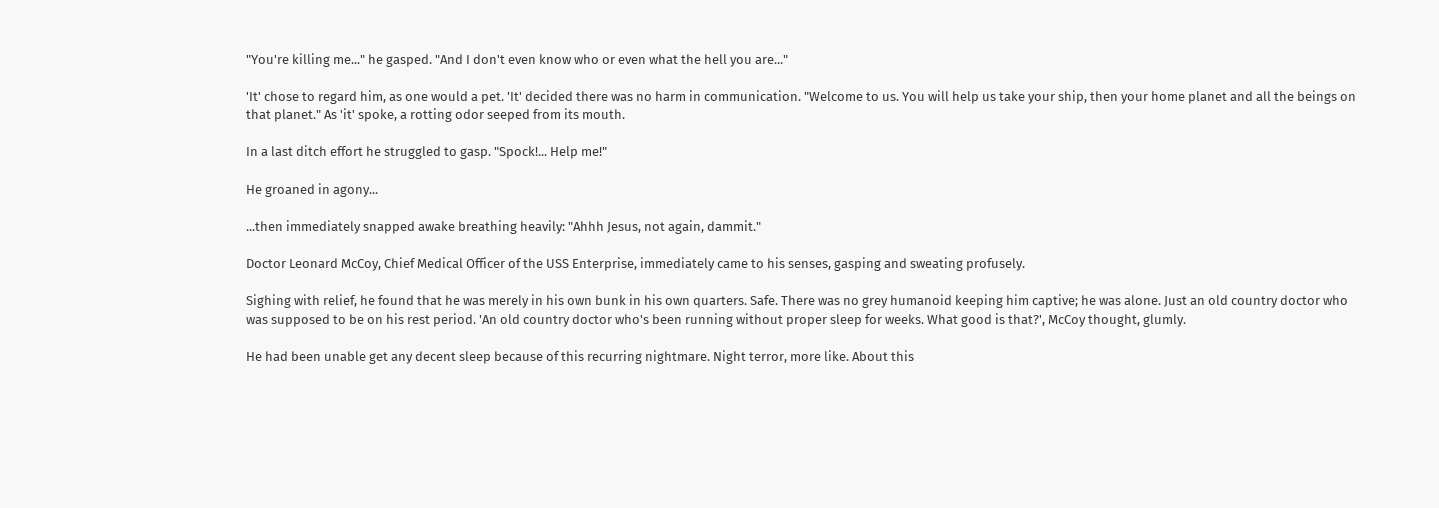"You're killing me..." he gasped. "And I don't even know who or even what the hell you are..."

'It' chose to regard him, as one would a pet. 'It' decided there was no harm in communication. "Welcome to us. You will help us take your ship, then your home planet and all the beings on that planet." As 'it' spoke, a rotting odor seeped from its mouth.

In a last ditch effort he struggled to gasp. "Spock!... Help me!"

He groaned in agony...

...then immediately snapped awake breathing heavily: "Ahhh Jesus, not again, dammit."

Doctor Leonard McCoy, Chief Medical Officer of the USS Enterprise, immediately came to his senses, gasping and sweating profusely.

Sighing with relief, he found that he was merely in his own bunk in his own quarters. Safe. There was no grey humanoid keeping him captive; he was alone. Just an old country doctor who was supposed to be on his rest period. 'An old country doctor who's been running without proper sleep for weeks. What good is that?', McCoy thought, glumly.

He had been unable get any decent sleep because of this recurring nightmare. Night terror, more like. About this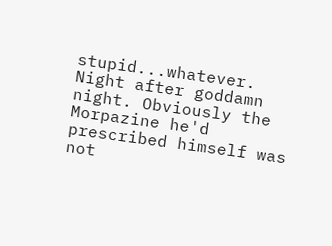stupid...whatever. Night after goddamn night. Obviously the Morpazine he'd prescribed himself was not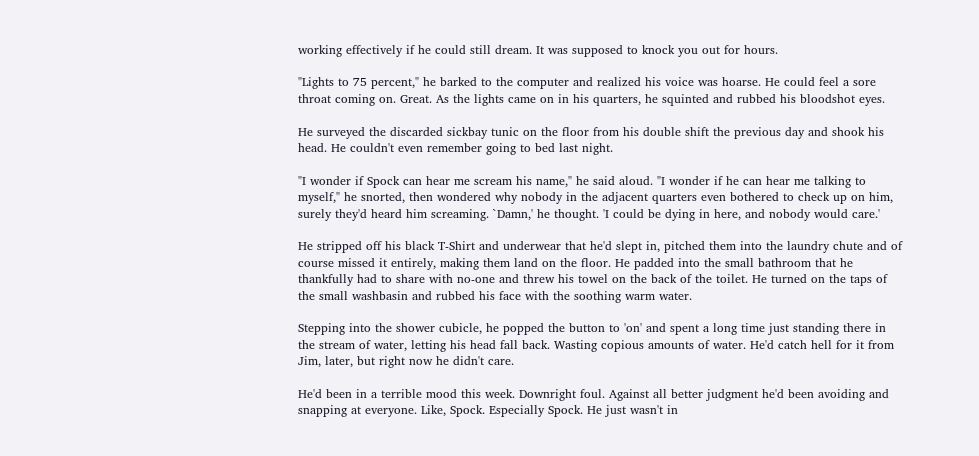working effectively if he could still dream. It was supposed to knock you out for hours.

"Lights to 75 percent," he barked to the computer and realized his voice was hoarse. He could feel a sore throat coming on. Great. As the lights came on in his quarters, he squinted and rubbed his bloodshot eyes.

He surveyed the discarded sickbay tunic on the floor from his double shift the previous day and shook his head. He couldn't even remember going to bed last night.

"I wonder if Spock can hear me scream his name," he said aloud. "I wonder if he can hear me talking to myself," he snorted, then wondered why nobody in the adjacent quarters even bothered to check up on him, surely they'd heard him screaming. `Damn,' he thought. 'I could be dying in here, and nobody would care.'

He stripped off his black T-Shirt and underwear that he'd slept in, pitched them into the laundry chute and of course missed it entirely, making them land on the floor. He padded into the small bathroom that he thankfully had to share with no-one and threw his towel on the back of the toilet. He turned on the taps of the small washbasin and rubbed his face with the soothing warm water.

Stepping into the shower cubicle, he popped the button to 'on' and spent a long time just standing there in the stream of water, letting his head fall back. Wasting copious amounts of water. He'd catch hell for it from Jim, later, but right now he didn't care.

He'd been in a terrible mood this week. Downright foul. Against all better judgment he'd been avoiding and snapping at everyone. Like, Spock. Especially Spock. He just wasn't in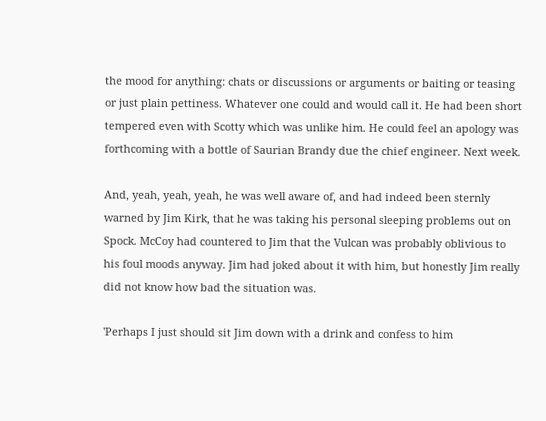the mood for anything: chats or discussions or arguments or baiting or teasing or just plain pettiness. Whatever one could and would call it. He had been short tempered even with Scotty which was unlike him. He could feel an apology was forthcoming with a bottle of Saurian Brandy due the chief engineer. Next week.

And, yeah, yeah, yeah, he was well aware of, and had indeed been sternly warned by Jim Kirk, that he was taking his personal sleeping problems out on Spock. McCoy had countered to Jim that the Vulcan was probably oblivious to his foul moods anyway. Jim had joked about it with him, but honestly Jim really did not know how bad the situation was.

'Perhaps I just should sit Jim down with a drink and confess to him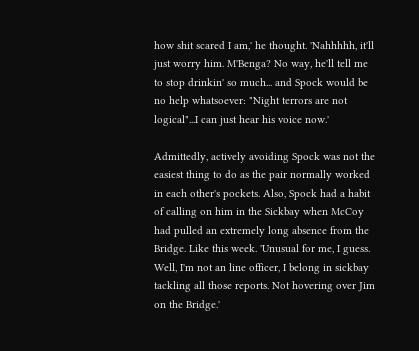how shit scared I am,' he thought. 'Nahhhhh, it'll just worry him. M'Benga? No way, he'll tell me to stop drinkin' so much... and Spock would be no help whatsoever: "Night terrors are not logical"...I can just hear his voice now.'

Admittedly, actively avoiding Spock was not the easiest thing to do as the pair normally worked in each other's pockets. Also, Spock had a habit of calling on him in the Sickbay when McCoy had pulled an extremely long absence from the Bridge. Like this week. 'Unusual for me, I guess. Well, I'm not an line officer, I belong in sickbay tackling all those reports. Not hovering over Jim on the Bridge.'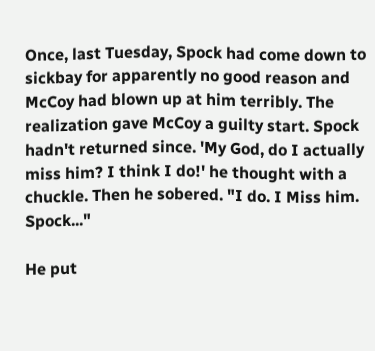Once, last Tuesday, Spock had come down to sickbay for apparently no good reason and McCoy had blown up at him terribly. The realization gave McCoy a guilty start. Spock hadn't returned since. 'My God, do I actually miss him? I think I do!' he thought with a chuckle. Then he sobered. "I do. I Miss him. Spock..."

He put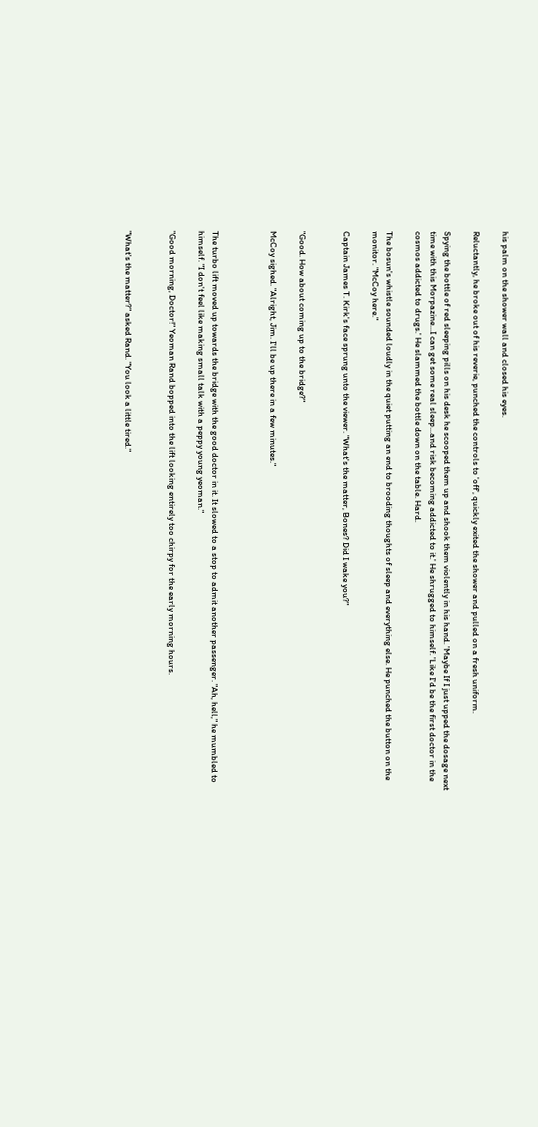his palm on the shower wall and closed his eyes.

Reluctantly, he broke out of his reverie, punched the controls to 'off', quickly exited the shower and pulled on a fresh uniform.

Spying the bottle of red sleeping pills on his desk he scooped them up and shook them violently in his hand. 'Maybe If I just upped the dosage next time with this Morpazine...I can get some real sleep...and risk becoming addicted to it.' He shrugged to himself. 'Like I'd be the first doctor in the cosmos addicted to drugs.' He slammed the bottle down on the table. Hard.

The bosun's whistle sounded loudly in the quiet putting an end to brooding thoughts of sleep and everything else. He punched the button on the monitor. "McCoy here."

Captain James T. Kirk's face sprung unto the viewer. "What's the matter, Bones? Did I wake you?"


"Good. How about coming up to the bridge?"

McCoy sighed. "Alright, Jim. I'll be up there in a few minutes."



The turbo lift moved up towards the bridge with the good doctor in it. It slowed to a stop to admit another passenger. "Ah, hell," he mumbled to himself. "I don't feel like making small talk with a peppy young yeoman."

"Good morning, Doctor!" Yeoman Rand bopped into the lift looking entirely too chirpy for the early morning hours.


"What's the matter?" asked Rand. "You look a little tired."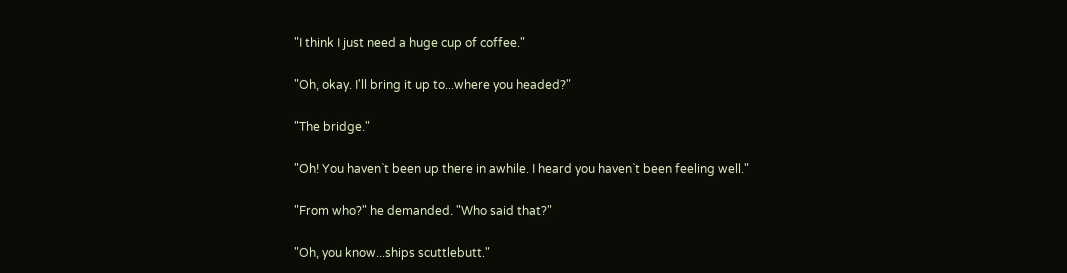"I think I just need a huge cup of coffee."

"Oh, okay. I'll bring it up to...where you headed?"

"The bridge."

"Oh! You haven`t been up there in awhile. I heard you haven`t been feeling well."

"From who?" he demanded. "Who said that?"

"Oh, you know...ships scuttlebutt."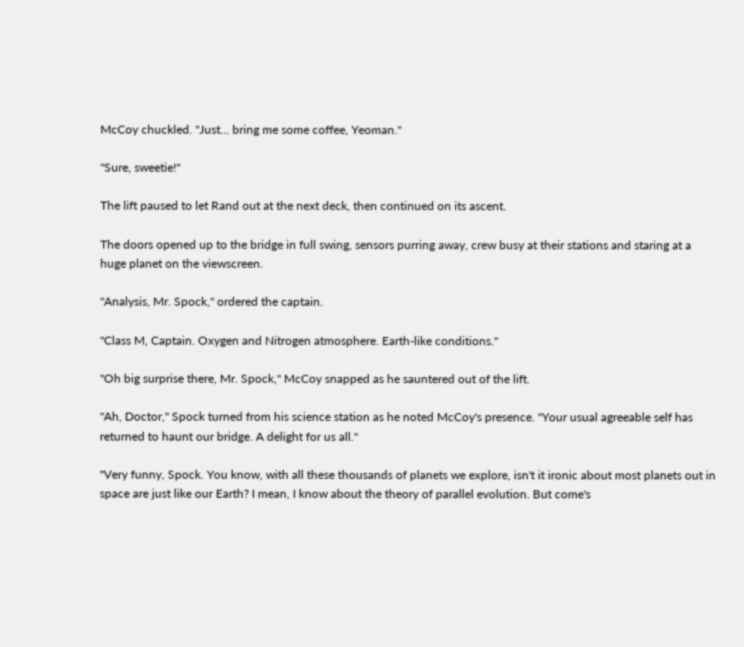McCoy chuckled. "Just... bring me some coffee, Yeoman."

"Sure, sweetie!"

The lift paused to let Rand out at the next deck, then continued on its ascent.

The doors opened up to the bridge in full swing, sensors purring away, crew busy at their stations and staring at a huge planet on the viewscreen.

"Analysis, Mr. Spock," ordered the captain.

"Class M, Captain. Oxygen and Nitrogen atmosphere. Earth-like conditions."

"Oh big surprise there, Mr. Spock," McCoy snapped as he sauntered out of the lift.

"Ah, Doctor," Spock turned from his science station as he noted McCoy's presence. "Your usual agreeable self has returned to haunt our bridge. A delight for us all."

"Very funny, Spock. You know, with all these thousands of planets we explore, isn't it ironic about most planets out in space are just like our Earth? I mean, I know about the theory of parallel evolution. But come's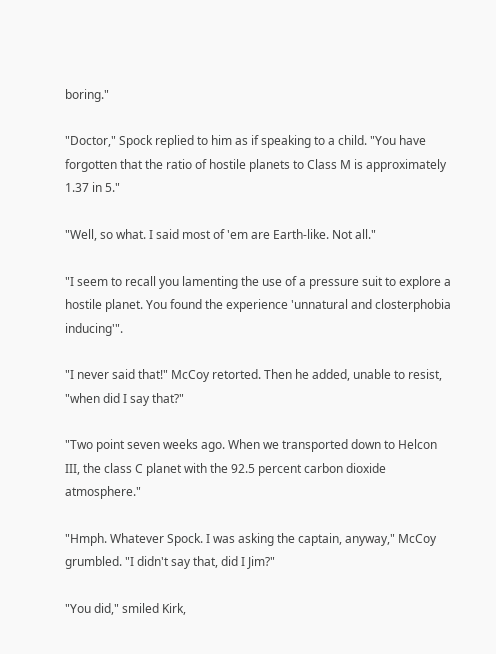boring."

"Doctor," Spock replied to him as if speaking to a child. "You have forgotten that the ratio of hostile planets to Class M is approximately 1.37 in 5."

"Well, so what. I said most of 'em are Earth-like. Not all."

"I seem to recall you lamenting the use of a pressure suit to explore a hostile planet. You found the experience 'unnatural and closterphobia inducing'".

"I never said that!" McCoy retorted. Then he added, unable to resist, "when did I say that?"

"Two point seven weeks ago. When we transported down to Helcon III, the class C planet with the 92.5 percent carbon dioxide atmosphere."

"Hmph. Whatever Spock. I was asking the captain, anyway," McCoy grumbled. "I didn't say that, did I Jim?"

"You did," smiled Kirk,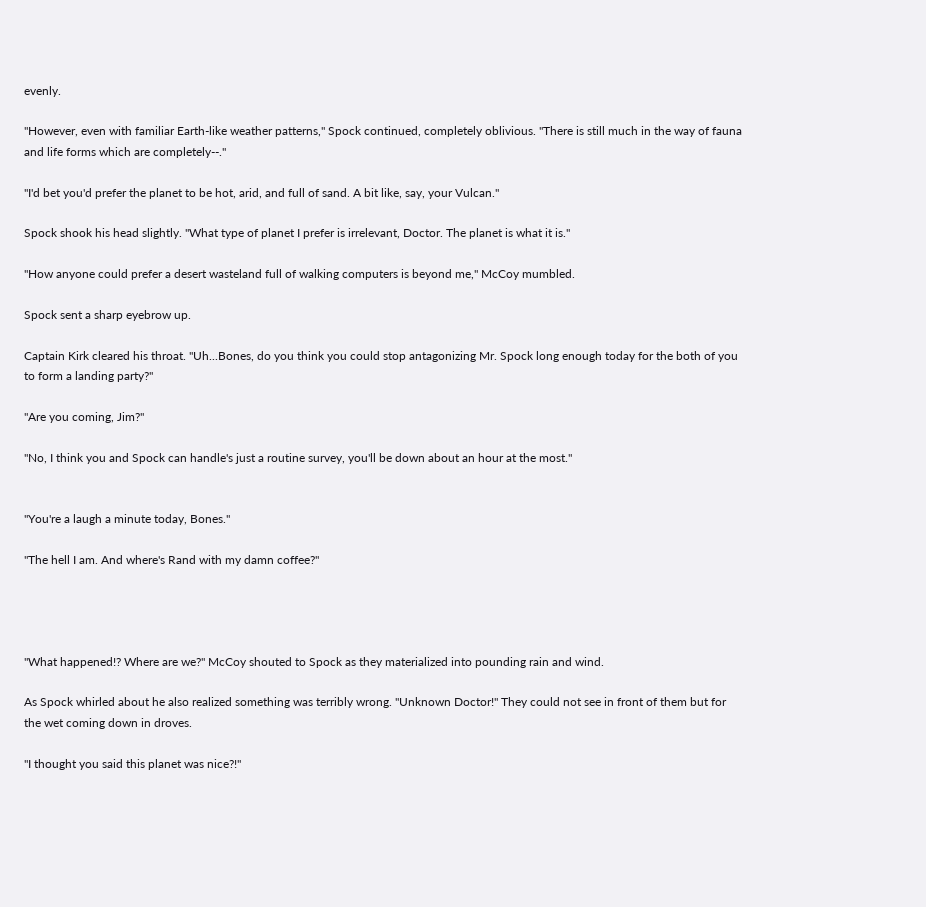evenly.

"However, even with familiar Earth-like weather patterns," Spock continued, completely oblivious. "There is still much in the way of fauna and life forms which are completely--."

"I'd bet you'd prefer the planet to be hot, arid, and full of sand. A bit like, say, your Vulcan."

Spock shook his head slightly. "What type of planet I prefer is irrelevant, Doctor. The planet is what it is."

"How anyone could prefer a desert wasteland full of walking computers is beyond me," McCoy mumbled.

Spock sent a sharp eyebrow up.

Captain Kirk cleared his throat. "Uh...Bones, do you think you could stop antagonizing Mr. Spock long enough today for the both of you to form a landing party?"

"Are you coming, Jim?"

"No, I think you and Spock can handle's just a routine survey, you'll be down about an hour at the most."


"You're a laugh a minute today, Bones."

"The hell I am. And where's Rand with my damn coffee?"




"What happened!? Where are we?" McCoy shouted to Spock as they materialized into pounding rain and wind.

As Spock whirled about he also realized something was terribly wrong. "Unknown Doctor!" They could not see in front of them but for the wet coming down in droves.

"I thought you said this planet was nice?!"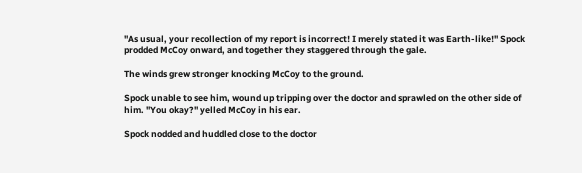"As usual, your recollection of my report is incorrect! I merely stated it was Earth-like!" Spock prodded McCoy onward, and together they staggered through the gale.

The winds grew stronger knocking McCoy to the ground.

Spock unable to see him, wound up tripping over the doctor and sprawled on the other side of him. "You okay?" yelled McCoy in his ear.

Spock nodded and huddled close to the doctor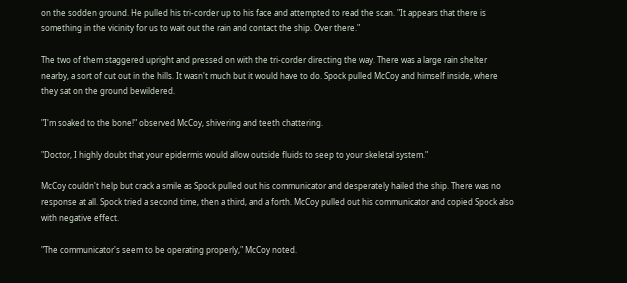on the sodden ground. He pulled his tri-corder up to his face and attempted to read the scan. "It appears that there is something in the vicinity for us to wait out the rain and contact the ship. Over there."

The two of them staggered upright and pressed on with the tri-corder directing the way. There was a large rain shelter nearby, a sort of cut out in the hills. It wasn't much but it would have to do. Spock pulled McCoy and himself inside, where they sat on the ground bewildered.

"I'm soaked to the bone!" observed McCoy, shivering and teeth chattering.

"Doctor, I highly doubt that your epidermis would allow outside fluids to seep to your skeletal system."

McCoy couldn't help but crack a smile as Spock pulled out his communicator and desperately hailed the ship. There was no response at all. Spock tried a second time, then a third, and a forth. McCoy pulled out his communicator and copied Spock also with negative effect.

"The communicator's seem to be operating properly," McCoy noted.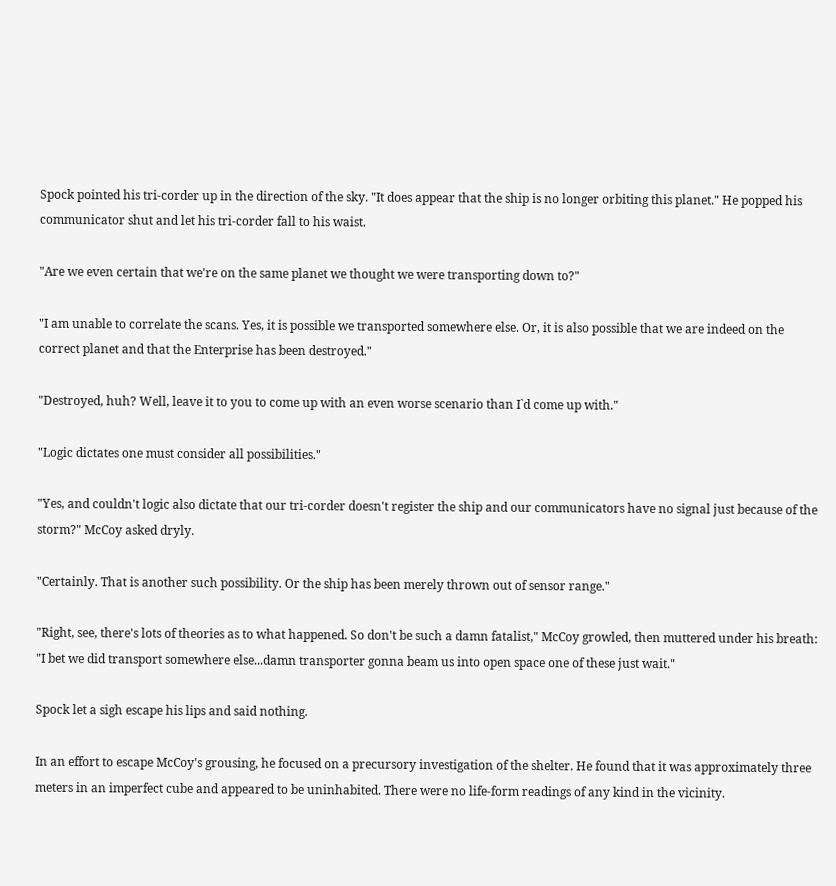Spock pointed his tri-corder up in the direction of the sky. "It does appear that the ship is no longer orbiting this planet." He popped his communicator shut and let his tri-corder fall to his waist.

"Are we even certain that we're on the same planet we thought we were transporting down to?"

"I am unable to correlate the scans. Yes, it is possible we transported somewhere else. Or, it is also possible that we are indeed on the correct planet and that the Enterprise has been destroyed."

"Destroyed, huh? Well, leave it to you to come up with an even worse scenario than I`d come up with."

"Logic dictates one must consider all possibilities."

"Yes, and couldn't logic also dictate that our tri-corder doesn't register the ship and our communicators have no signal just because of the storm?" McCoy asked dryly.

"Certainly. That is another such possibility. Or the ship has been merely thrown out of sensor range."

"Right, see, there's lots of theories as to what happened. So don't be such a damn fatalist," McCoy growled, then muttered under his breath: "I bet we did transport somewhere else...damn transporter gonna beam us into open space one of these just wait."

Spock let a sigh escape his lips and said nothing.

In an effort to escape McCoy's grousing, he focused on a precursory investigation of the shelter. He found that it was approximately three meters in an imperfect cube and appeared to be uninhabited. There were no life-form readings of any kind in the vicinity.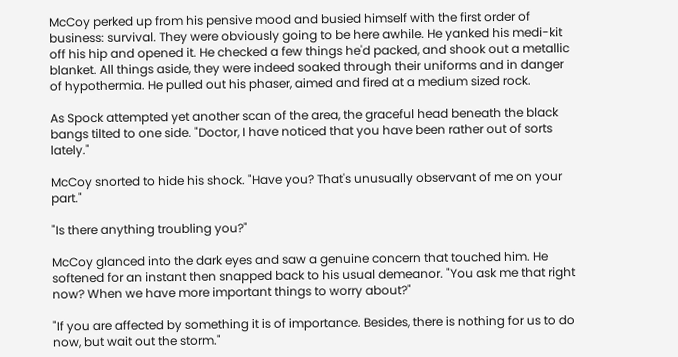McCoy perked up from his pensive mood and busied himself with the first order of business: survival. They were obviously going to be here awhile. He yanked his medi-kit off his hip and opened it. He checked a few things he'd packed, and shook out a metallic blanket. All things aside, they were indeed soaked through their uniforms and in danger of hypothermia. He pulled out his phaser, aimed and fired at a medium sized rock.

As Spock attempted yet another scan of the area, the graceful head beneath the black bangs tilted to one side. "Doctor, I have noticed that you have been rather out of sorts lately."

McCoy snorted to hide his shock. "Have you? That's unusually observant of me on your part."

"Is there anything troubling you?"

McCoy glanced into the dark eyes and saw a genuine concern that touched him. He softened for an instant then snapped back to his usual demeanor. "You ask me that right now? When we have more important things to worry about?"

"If you are affected by something it is of importance. Besides, there is nothing for us to do now, but wait out the storm."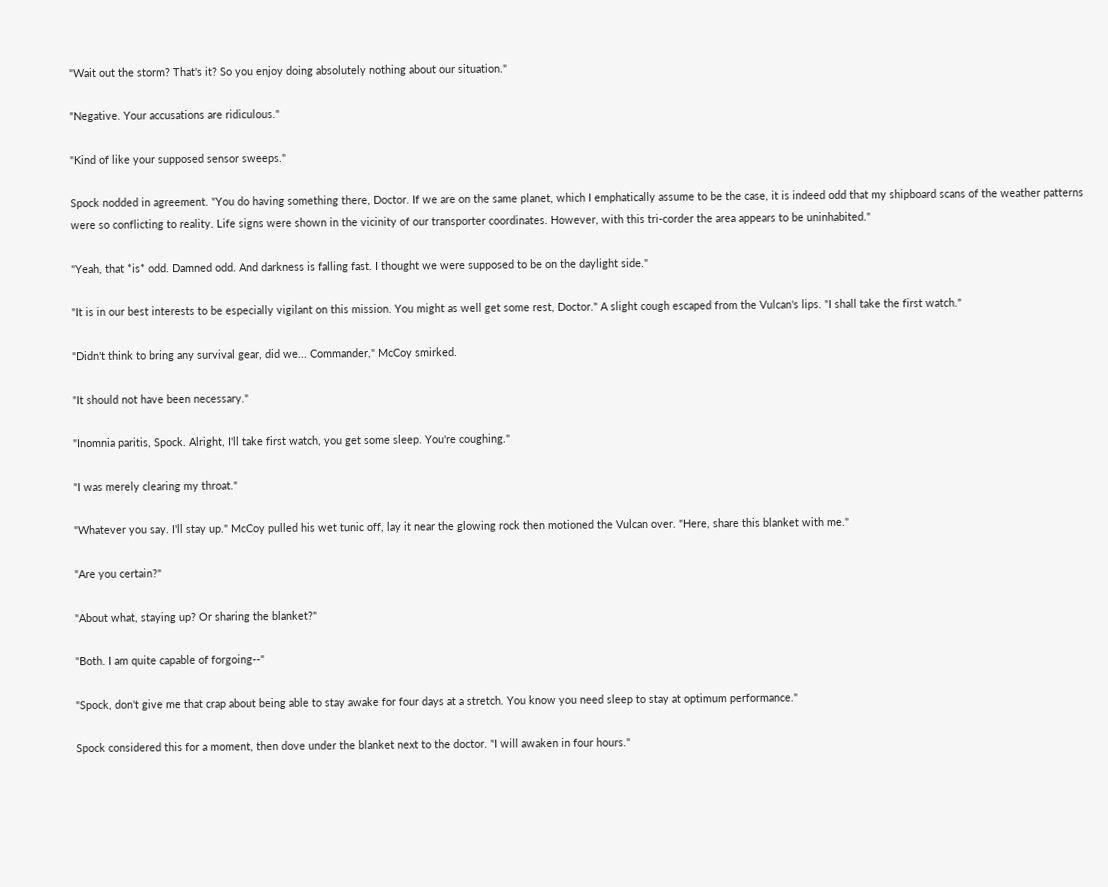"Wait out the storm? That's it? So you enjoy doing absolutely nothing about our situation."

"Negative. Your accusations are ridiculous."

"Kind of like your supposed sensor sweeps."

Spock nodded in agreement. "You do having something there, Doctor. If we are on the same planet, which I emphatically assume to be the case, it is indeed odd that my shipboard scans of the weather patterns were so conflicting to reality. Life signs were shown in the vicinity of our transporter coordinates. However, with this tri-corder the area appears to be uninhabited."

"Yeah, that *is* odd. Damned odd. And darkness is falling fast. I thought we were supposed to be on the daylight side."

"It is in our best interests to be especially vigilant on this mission. You might as well get some rest, Doctor." A slight cough escaped from the Vulcan's lips. "I shall take the first watch."

"Didn't think to bring any survival gear, did we... Commander," McCoy smirked.

"It should not have been necessary."

"Inomnia paritis, Spock. Alright, I'll take first watch, you get some sleep. You're coughing."

"I was merely clearing my throat."

"Whatever you say. I'll stay up." McCoy pulled his wet tunic off, lay it near the glowing rock then motioned the Vulcan over. "Here, share this blanket with me."

"Are you certain?"

"About what, staying up? Or sharing the blanket?"

"Both. I am quite capable of forgoing--"

"Spock, don't give me that crap about being able to stay awake for four days at a stretch. You know you need sleep to stay at optimum performance."

Spock considered this for a moment, then dove under the blanket next to the doctor. "I will awaken in four hours."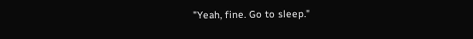"Yeah, fine. Go to sleep."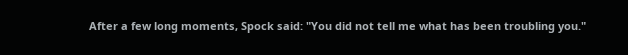After a few long moments, Spock said: "You did not tell me what has been troubling you."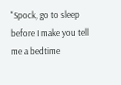"Spock, go to sleep before I make you tell me a bedtime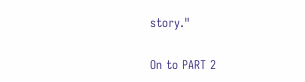story."

On to PART 2